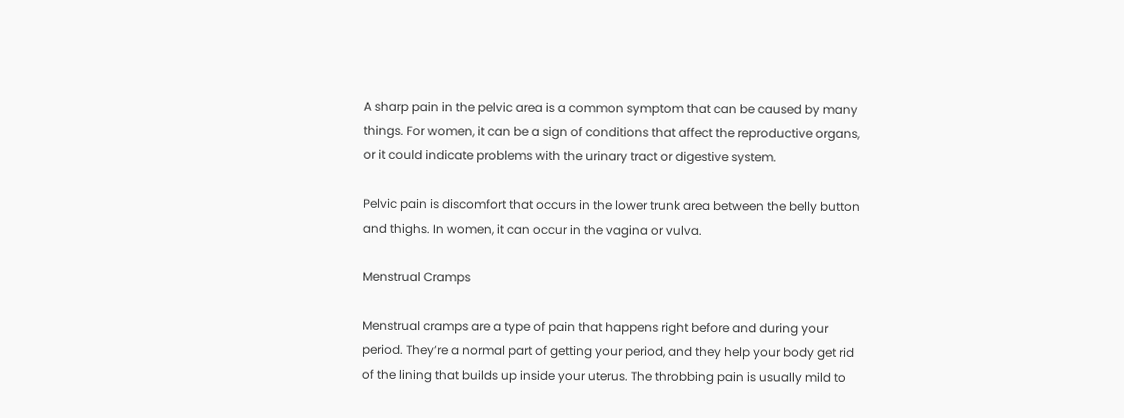A sharp pain in the pelvic area is a common symptom that can be caused by many things. For women, it can be a sign of conditions that affect the reproductive organs, or it could indicate problems with the urinary tract or digestive system.

Pelvic pain is discomfort that occurs in the lower trunk area between the belly button and thighs. In women, it can occur in the vagina or vulva.

Menstrual Cramps

Menstrual cramps are a type of pain that happens right before and during your period. They’re a normal part of getting your period, and they help your body get rid of the lining that builds up inside your uterus. The throbbing pain is usually mild to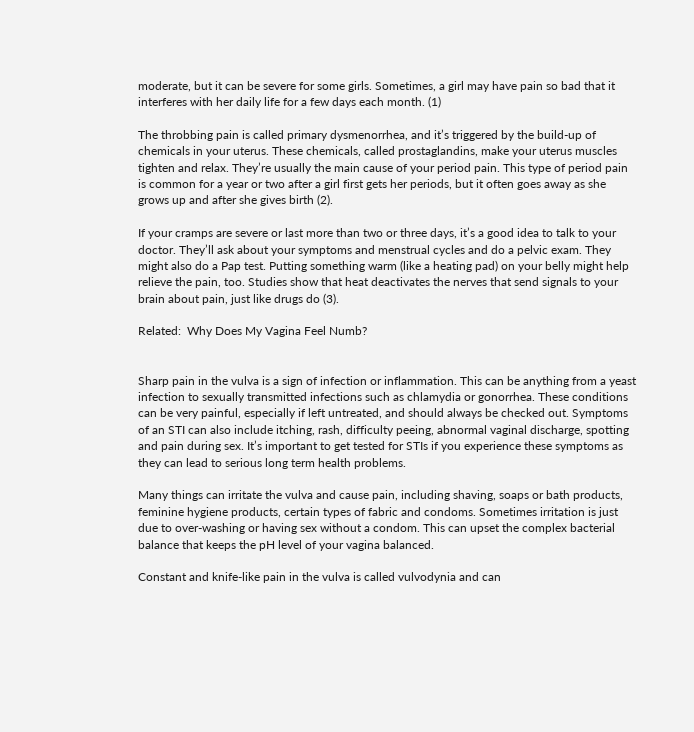moderate, but it can be severe for some girls. Sometimes, a girl may have pain so bad that it interferes with her daily life for a few days each month. (1)

The throbbing pain is called primary dysmenorrhea, and it’s triggered by the build-up of chemicals in your uterus. These chemicals, called prostaglandins, make your uterus muscles tighten and relax. They’re usually the main cause of your period pain. This type of period pain is common for a year or two after a girl first gets her periods, but it often goes away as she grows up and after she gives birth (2).

If your cramps are severe or last more than two or three days, it’s a good idea to talk to your doctor. They’ll ask about your symptoms and menstrual cycles and do a pelvic exam. They might also do a Pap test. Putting something warm (like a heating pad) on your belly might help relieve the pain, too. Studies show that heat deactivates the nerves that send signals to your brain about pain, just like drugs do (3).

Related:  Why Does My Vagina Feel Numb?


Sharp pain in the vulva is a sign of infection or inflammation. This can be anything from a yeast infection to sexually transmitted infections such as chlamydia or gonorrhea. These conditions can be very painful, especially if left untreated, and should always be checked out. Symptoms of an STI can also include itching, rash, difficulty peeing, abnormal vaginal discharge, spotting and pain during sex. It’s important to get tested for STIs if you experience these symptoms as they can lead to serious long term health problems.

Many things can irritate the vulva and cause pain, including shaving, soaps or bath products, feminine hygiene products, certain types of fabric and condoms. Sometimes irritation is just due to over-washing or having sex without a condom. This can upset the complex bacterial balance that keeps the pH level of your vagina balanced.

Constant and knife-like pain in the vulva is called vulvodynia and can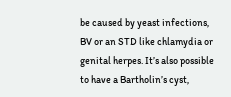be caused by yeast infections, BV or an STD like chlamydia or genital herpes. It’s also possible to have a Bartholin’s cyst,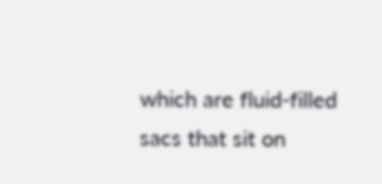which are fluid-filled sacs that sit on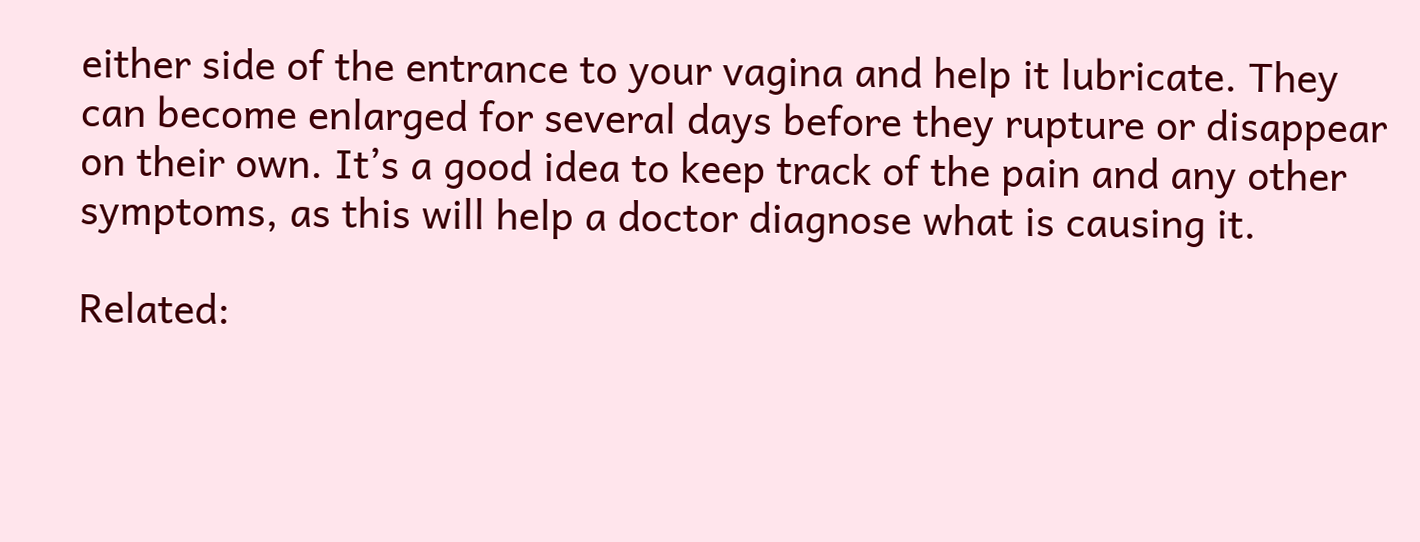either side of the entrance to your vagina and help it lubricate. They can become enlarged for several days before they rupture or disappear on their own. It’s a good idea to keep track of the pain and any other symptoms, as this will help a doctor diagnose what is causing it.

Related: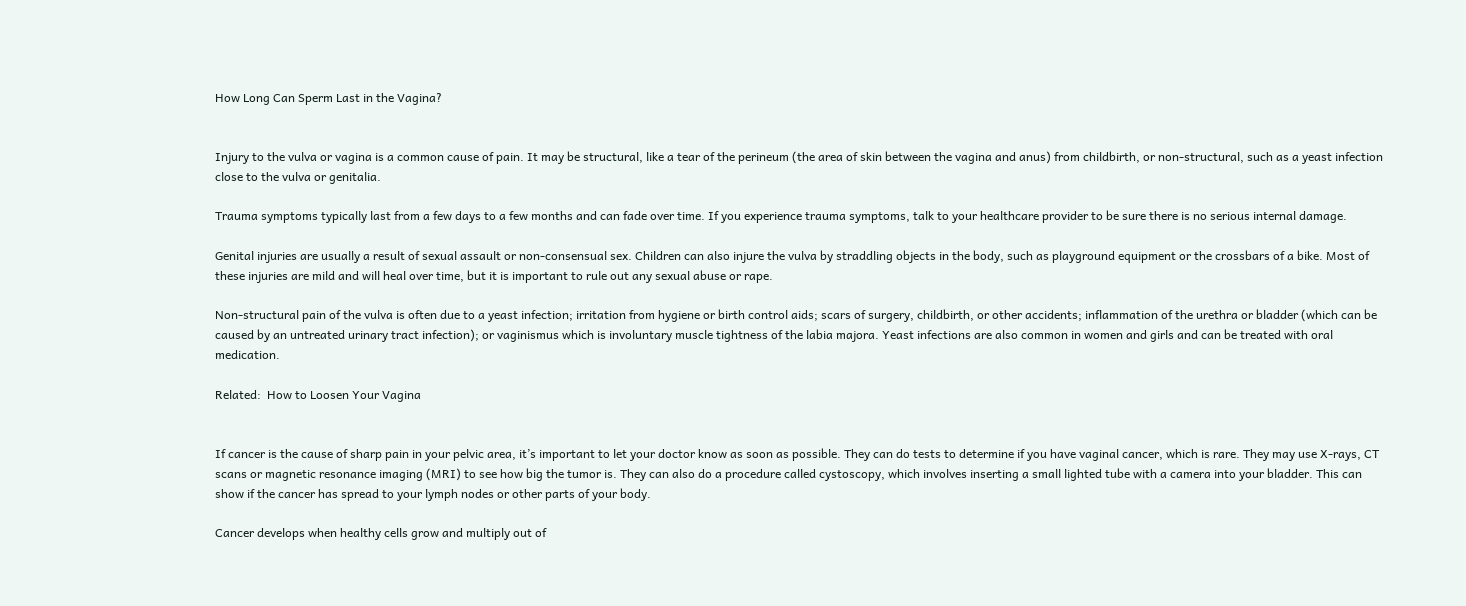How Long Can Sperm Last in the Vagina?


Injury to the vulva or vagina is a common cause of pain. It may be structural, like a tear of the perineum (the area of skin between the vagina and anus) from childbirth, or non-structural, such as a yeast infection close to the vulva or genitalia.

Trauma symptoms typically last from a few days to a few months and can fade over time. If you experience trauma symptoms, talk to your healthcare provider to be sure there is no serious internal damage.

Genital injuries are usually a result of sexual assault or non-consensual sex. Children can also injure the vulva by straddling objects in the body, such as playground equipment or the crossbars of a bike. Most of these injuries are mild and will heal over time, but it is important to rule out any sexual abuse or rape.

Non-structural pain of the vulva is often due to a yeast infection; irritation from hygiene or birth control aids; scars of surgery, childbirth, or other accidents; inflammation of the urethra or bladder (which can be caused by an untreated urinary tract infection); or vaginismus which is involuntary muscle tightness of the labia majora. Yeast infections are also common in women and girls and can be treated with oral medication.

Related:  How to Loosen Your Vagina


If cancer is the cause of sharp pain in your pelvic area, it’s important to let your doctor know as soon as possible. They can do tests to determine if you have vaginal cancer, which is rare. They may use X-rays, CT scans or magnetic resonance imaging (MRI) to see how big the tumor is. They can also do a procedure called cystoscopy, which involves inserting a small lighted tube with a camera into your bladder. This can show if the cancer has spread to your lymph nodes or other parts of your body.

Cancer develops when healthy cells grow and multiply out of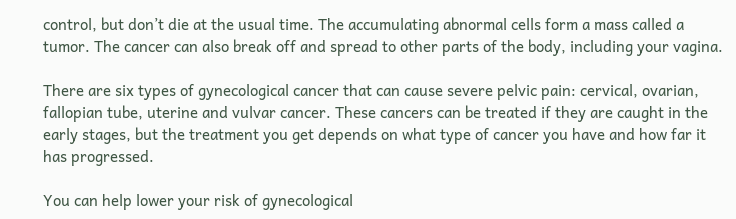control, but don’t die at the usual time. The accumulating abnormal cells form a mass called a tumor. The cancer can also break off and spread to other parts of the body, including your vagina.

There are six types of gynecological cancer that can cause severe pelvic pain: cervical, ovarian, fallopian tube, uterine and vulvar cancer. These cancers can be treated if they are caught in the early stages, but the treatment you get depends on what type of cancer you have and how far it has progressed.

You can help lower your risk of gynecological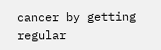cancer by getting regular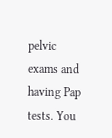pelvic exams and having Pap tests. You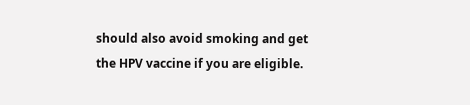should also avoid smoking and get the HPV vaccine if you are eligible.